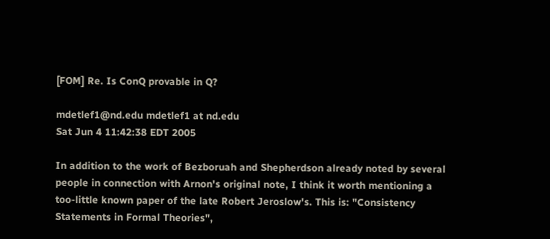[FOM] Re. Is ConQ provable in Q?

mdetlef1@nd.edu mdetlef1 at nd.edu
Sat Jun 4 11:42:38 EDT 2005

In addition to the work of Bezboruah and Shepherdson already noted by several
people in connection with Arnon's original note, I think it worth mentioning a
too-little known paper of the late Robert Jeroslow's. This is: "Consistency
Statements in Formal Theories",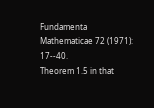Fundamenta Mathematicae 72 (1971): 17--40.
Theorem 1.5 in that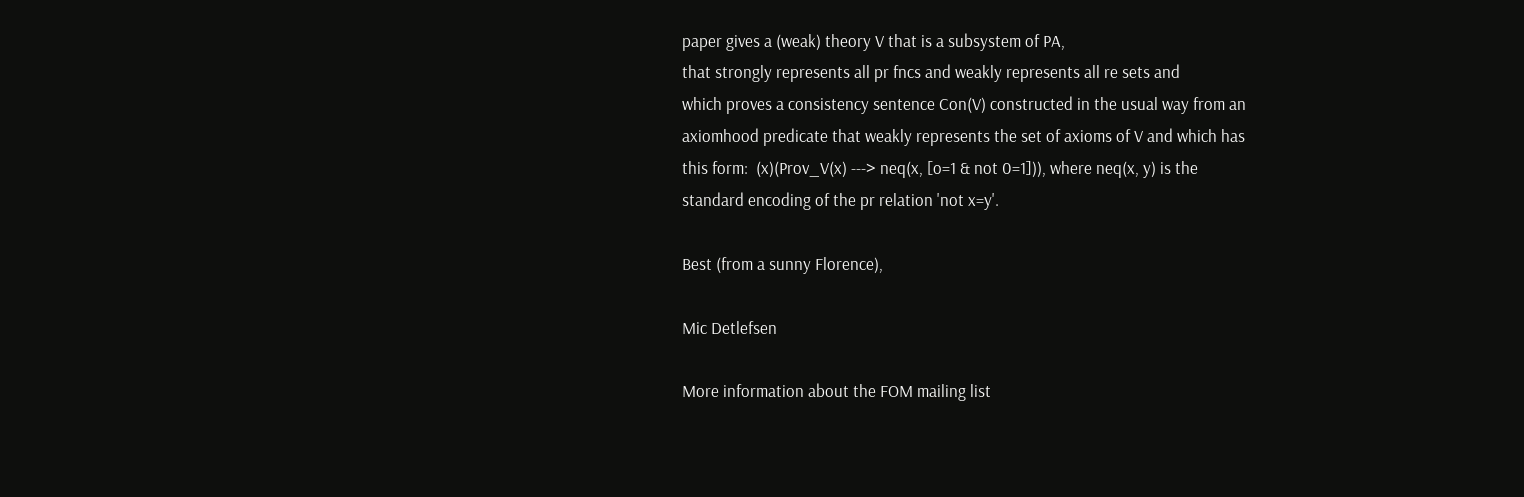paper gives a (weak) theory V that is a subsystem of PA,
that strongly represents all pr fncs and weakly represents all re sets and
which proves a consistency sentence Con(V) constructed in the usual way from an
axiomhood predicate that weakly represents the set of axioms of V and which has
this form:  (x)(Prov_V(x) ---> neq(x, [o=1 & not 0=1])), where neq(x, y) is the
standard encoding of the pr relation 'not x=y'.

Best (from a sunny Florence),

Mic Detlefsen

More information about the FOM mailing list